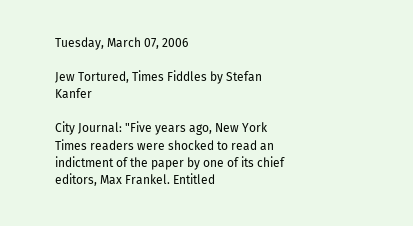Tuesday, March 07, 2006

Jew Tortured, Times Fiddles by Stefan Kanfer

City Journal: "Five years ago, New York Times readers were shocked to read an indictment of the paper by one of its chief editors, Max Frankel. Entitled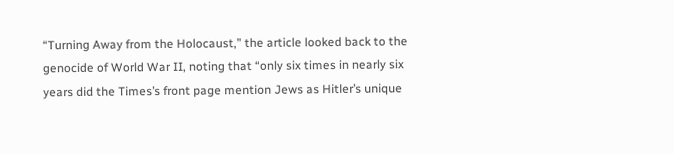“Turning Away from the Holocaust,” the article looked back to the genocide of World War II, noting that “only six times in nearly six years did the Times’s front page mention Jews as Hitler’s unique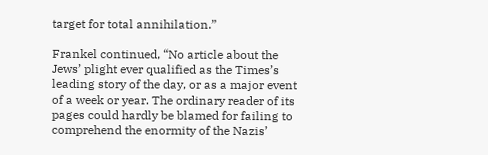target for total annihilation.”

Frankel continued, “No article about the Jews’ plight ever qualified as the Times’s leading story of the day, or as a major event of a week or year. The ordinary reader of its pages could hardly be blamed for failing to comprehend the enormity of the Nazis’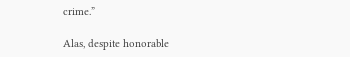crime.”

Alas, despite honorable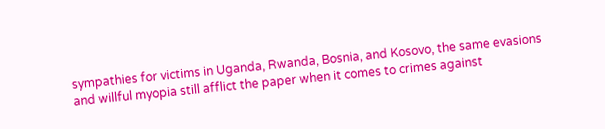sympathies for victims in Uganda, Rwanda, Bosnia, and Kosovo, the same evasions and willful myopia still afflict the paper when it comes to crimes against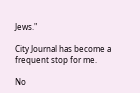Jews."

City Journal has become a frequent stop for me.

No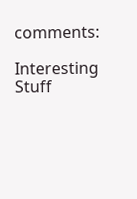comments:

Interesting Stuff